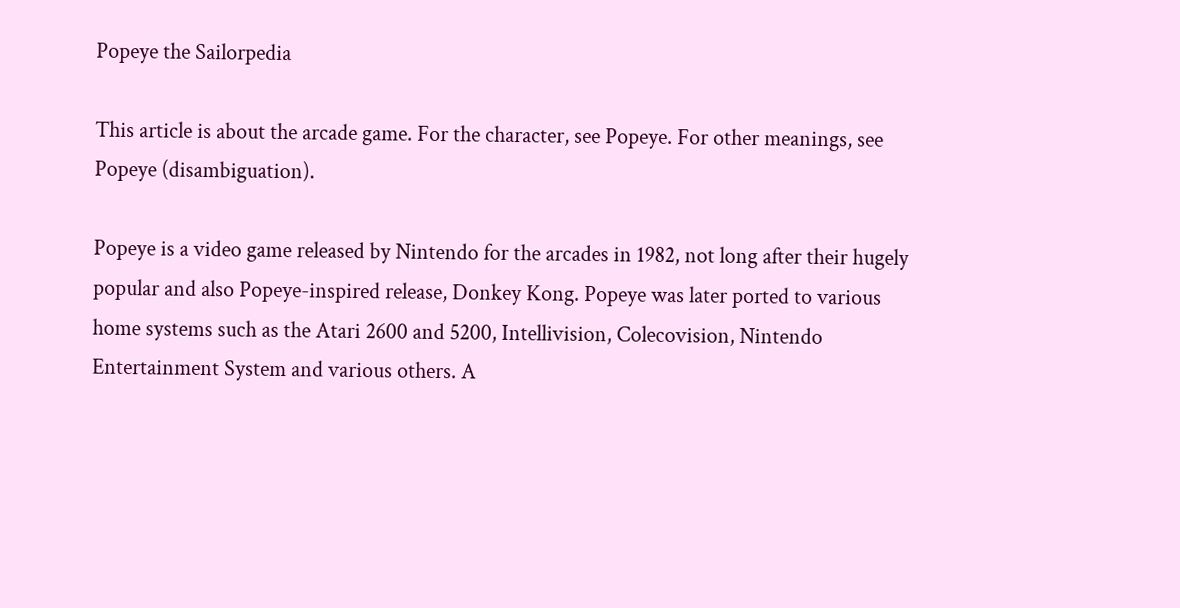Popeye the Sailorpedia

This article is about the arcade game. For the character, see Popeye. For other meanings, see Popeye (disambiguation).

Popeye is a video game released by Nintendo for the arcades in 1982, not long after their hugely popular and also Popeye-inspired release, Donkey Kong. Popeye was later ported to various home systems such as the Atari 2600 and 5200, Intellivision, Colecovision, Nintendo Entertainment System and various others. A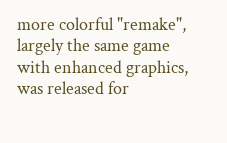more colorful "remake", largely the same game with enhanced graphics, was released for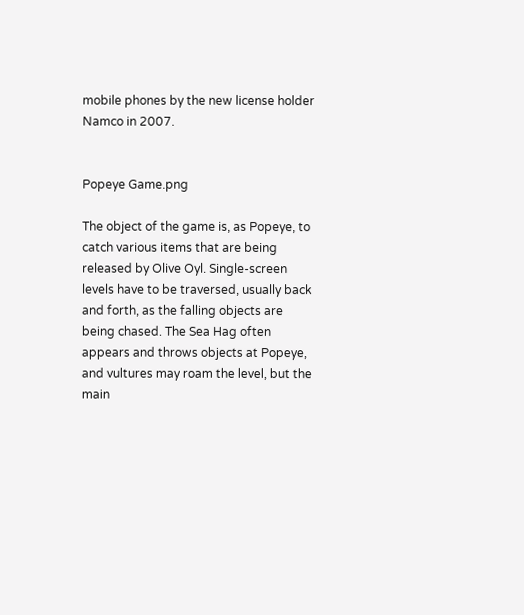mobile phones by the new license holder Namco in 2007.


Popeye Game.png

The object of the game is, as Popeye, to catch various items that are being released by Olive Oyl. Single-screen levels have to be traversed, usually back and forth, as the falling objects are being chased. The Sea Hag often appears and throws objects at Popeye, and vultures may roam the level, but the main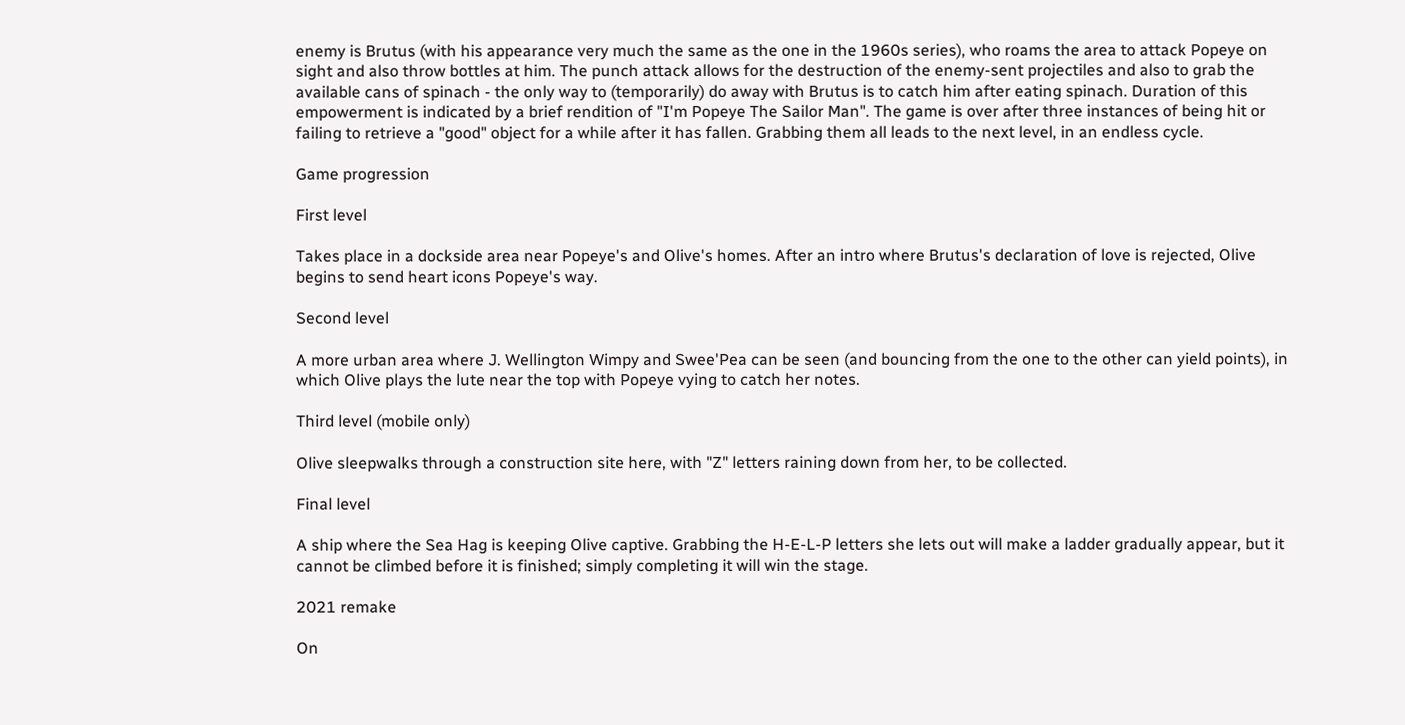enemy is Brutus (with his appearance very much the same as the one in the 1960s series), who roams the area to attack Popeye on sight and also throw bottles at him. The punch attack allows for the destruction of the enemy-sent projectiles and also to grab the available cans of spinach - the only way to (temporarily) do away with Brutus is to catch him after eating spinach. Duration of this empowerment is indicated by a brief rendition of "I'm Popeye The Sailor Man". The game is over after three instances of being hit or failing to retrieve a "good" object for a while after it has fallen. Grabbing them all leads to the next level, in an endless cycle.

Game progression

First level

Takes place in a dockside area near Popeye's and Olive's homes. After an intro where Brutus's declaration of love is rejected, Olive begins to send heart icons Popeye's way.

Second level

A more urban area where J. Wellington Wimpy and Swee'Pea can be seen (and bouncing from the one to the other can yield points), in which Olive plays the lute near the top with Popeye vying to catch her notes.

Third level (mobile only)

Olive sleepwalks through a construction site here, with "Z" letters raining down from her, to be collected.

Final level

A ship where the Sea Hag is keeping Olive captive. Grabbing the H-E-L-P letters she lets out will make a ladder gradually appear, but it cannot be climbed before it is finished; simply completing it will win the stage.

2021 remake

On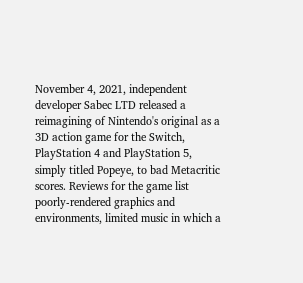November 4, 2021, independent developer Sabec LTD released a reimagining of Nintendo's original as a 3D action game for the Switch, PlayStation 4 and PlayStation 5, simply titled Popeye, to bad Metacritic scores. Reviews for the game list poorly-rendered graphics and environments, limited music in which a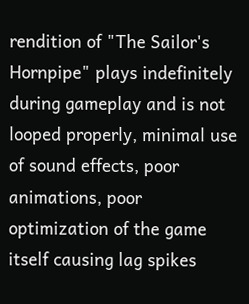rendition of "The Sailor's Hornpipe" plays indefinitely during gameplay and is not looped properly, minimal use of sound effects, poor animations, poor optimization of the game itself causing lag spikes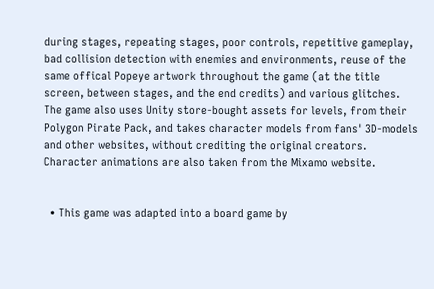during stages, repeating stages, poor controls, repetitive gameplay, bad collision detection with enemies and environments, reuse of the same offical Popeye artwork throughout the game (at the title screen, between stages, and the end credits) and various glitches. The game also uses Unity store-bought assets for levels, from their Polygon Pirate Pack, and takes character models from fans' 3D-models and other websites, without crediting the original creators. Character animations are also taken from the Mixamo website.


  • This game was adapted into a board game by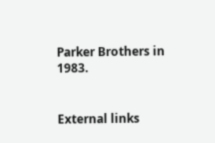Parker Brothers in 1983.


External links